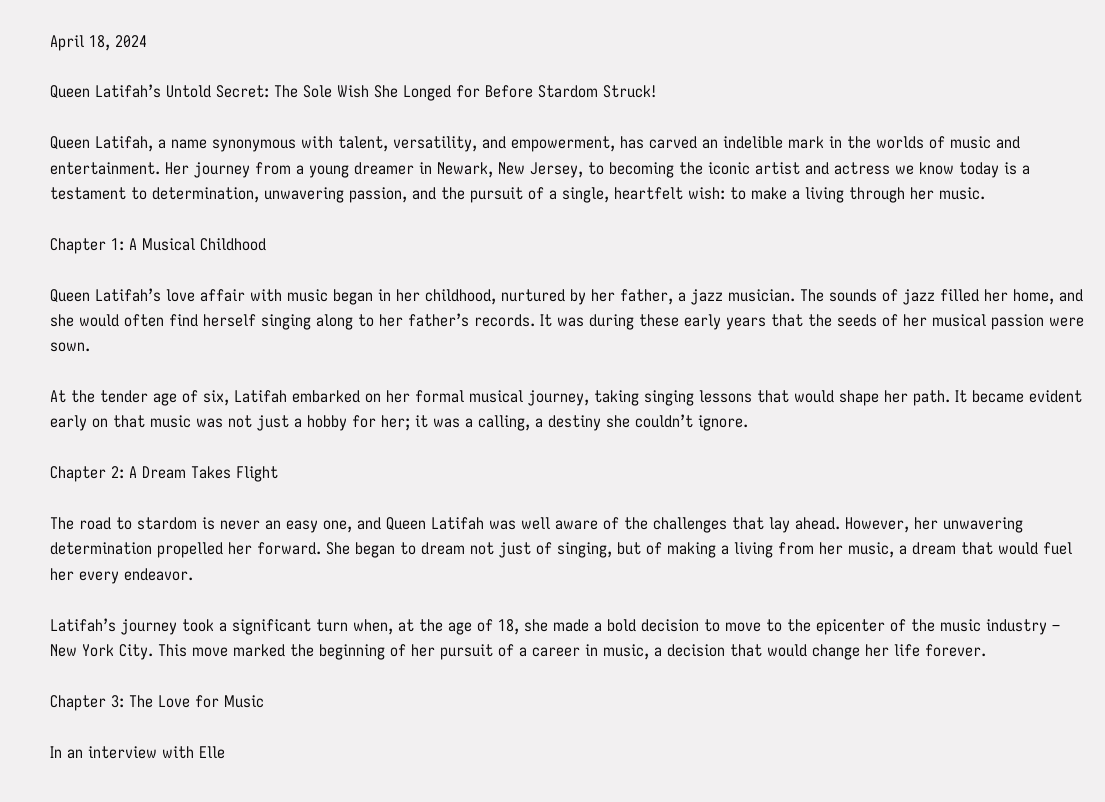April 18, 2024

Queen Latifah’s Untold Secret: The Sole Wish She Longed for Before Stardom Struck!

Queen Latifah, a name synonymous with talent, versatility, and empowerment, has carved an indelible mark in the worlds of music and entertainment. Her journey from a young dreamer in Newark, New Jersey, to becoming the iconic artist and actress we know today is a testament to determination, unwavering passion, and the pursuit of a single, heartfelt wish: to make a living through her music.

Chapter 1: A Musical Childhood

Queen Latifah’s love affair with music began in her childhood, nurtured by her father, a jazz musician. The sounds of jazz filled her home, and she would often find herself singing along to her father’s records. It was during these early years that the seeds of her musical passion were sown.

At the tender age of six, Latifah embarked on her formal musical journey, taking singing lessons that would shape her path. It became evident early on that music was not just a hobby for her; it was a calling, a destiny she couldn’t ignore.

Chapter 2: A Dream Takes Flight

The road to stardom is never an easy one, and Queen Latifah was well aware of the challenges that lay ahead. However, her unwavering determination propelled her forward. She began to dream not just of singing, but of making a living from her music, a dream that would fuel her every endeavor.

Latifah’s journey took a significant turn when, at the age of 18, she made a bold decision to move to the epicenter of the music industry – New York City. This move marked the beginning of her pursuit of a career in music, a decision that would change her life forever.

Chapter 3: The Love for Music

In an interview with Elle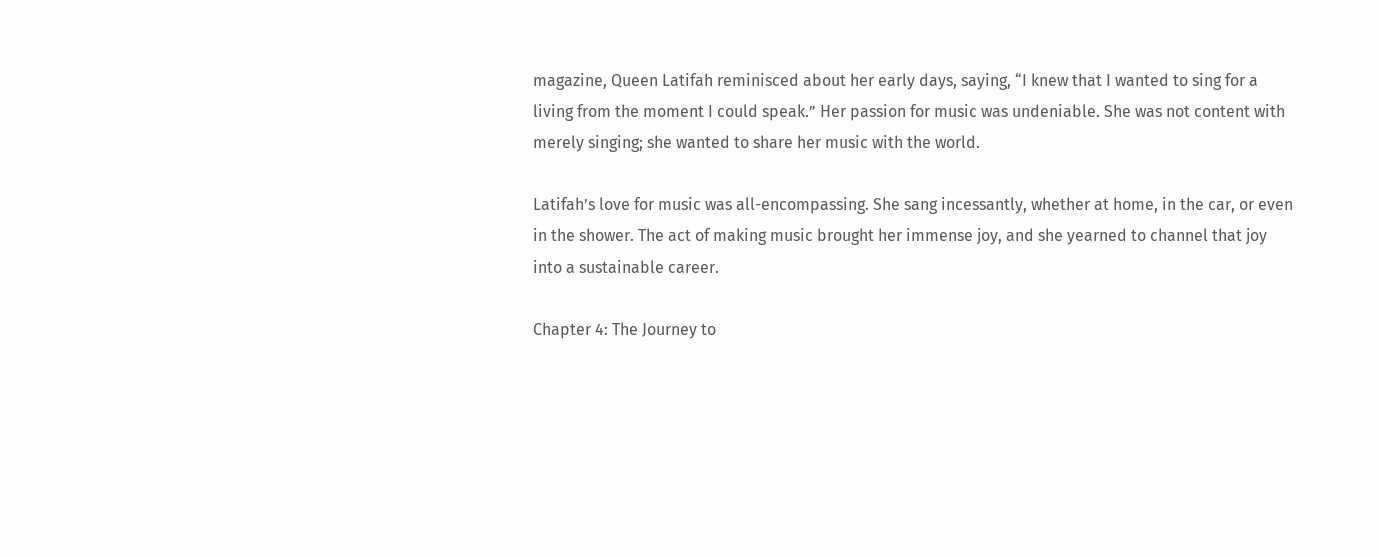magazine, Queen Latifah reminisced about her early days, saying, “I knew that I wanted to sing for a living from the moment I could speak.” Her passion for music was undeniable. She was not content with merely singing; she wanted to share her music with the world.

Latifah’s love for music was all-encompassing. She sang incessantly, whether at home, in the car, or even in the shower. The act of making music brought her immense joy, and she yearned to channel that joy into a sustainable career.

Chapter 4: The Journey to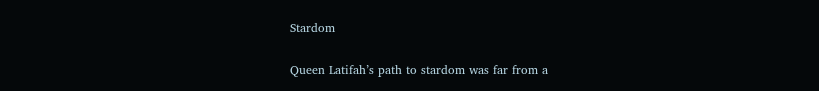Stardom

Queen Latifah’s path to stardom was far from a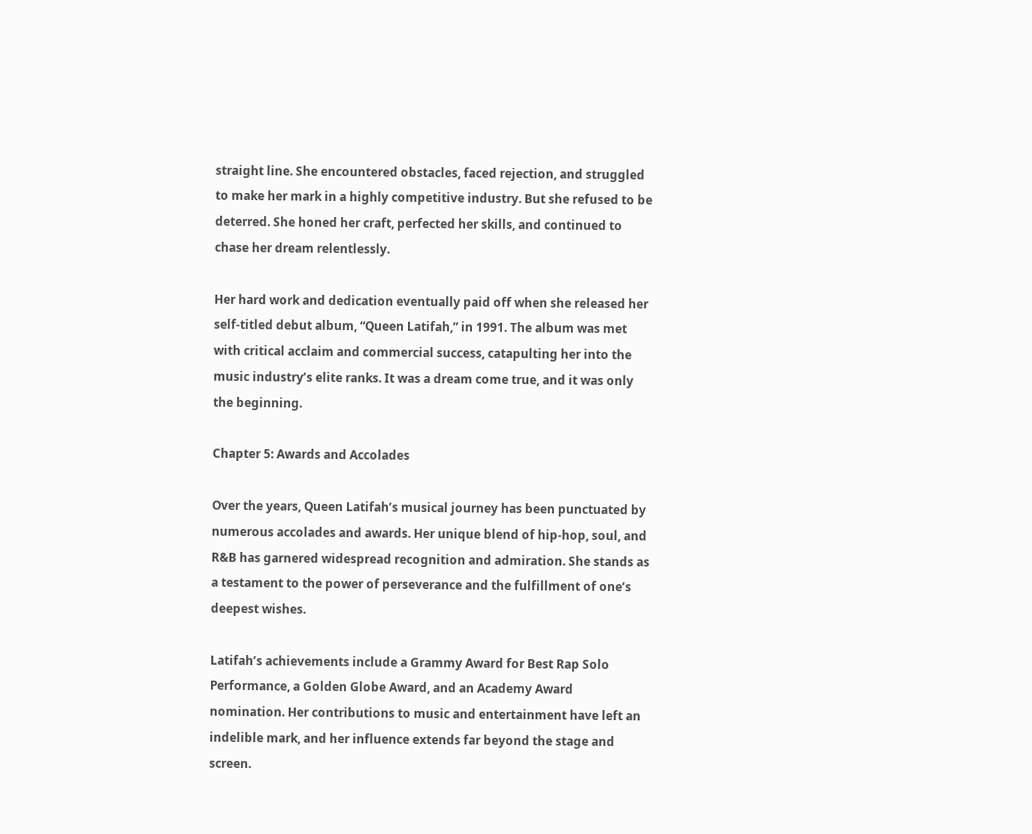straight line. She encountered obstacles, faced rejection, and struggled to make her mark in a highly competitive industry. But she refused to be deterred. She honed her craft, perfected her skills, and continued to chase her dream relentlessly.

Her hard work and dedication eventually paid off when she released her self-titled debut album, “Queen Latifah,” in 1991. The album was met with critical acclaim and commercial success, catapulting her into the music industry’s elite ranks. It was a dream come true, and it was only the beginning.

Chapter 5: Awards and Accolades

Over the years, Queen Latifah’s musical journey has been punctuated by numerous accolades and awards. Her unique blend of hip-hop, soul, and R&B has garnered widespread recognition and admiration. She stands as a testament to the power of perseverance and the fulfillment of one’s deepest wishes.

Latifah’s achievements include a Grammy Award for Best Rap Solo Performance, a Golden Globe Award, and an Academy Award nomination. Her contributions to music and entertainment have left an indelible mark, and her influence extends far beyond the stage and screen.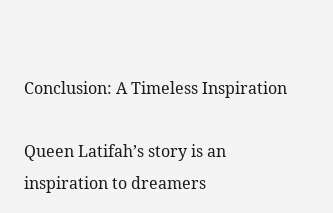Conclusion: A Timeless Inspiration

Queen Latifah’s story is an inspiration to dreamers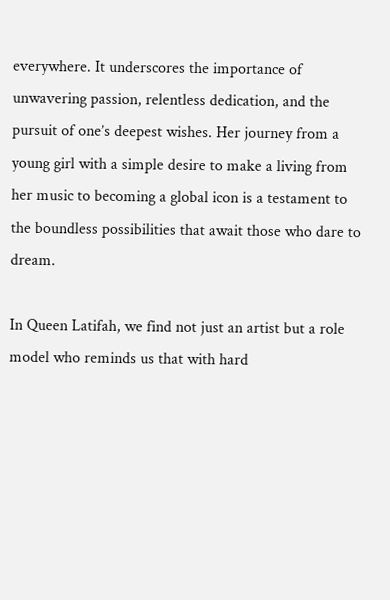everywhere. It underscores the importance of unwavering passion, relentless dedication, and the pursuit of one’s deepest wishes. Her journey from a young girl with a simple desire to make a living from her music to becoming a global icon is a testament to the boundless possibilities that await those who dare to dream.

In Queen Latifah, we find not just an artist but a role model who reminds us that with hard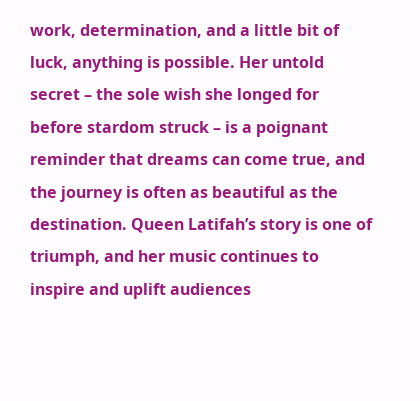work, determination, and a little bit of luck, anything is possible. Her untold secret – the sole wish she longed for before stardom struck – is a poignant reminder that dreams can come true, and the journey is often as beautiful as the destination. Queen Latifah’s story is one of triumph, and her music continues to inspire and uplift audiences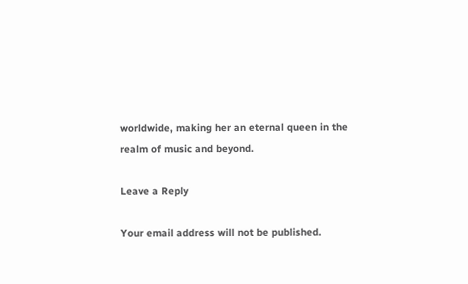worldwide, making her an eternal queen in the realm of music and beyond.

Leave a Reply

Your email address will not be published.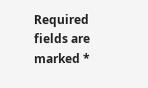Required fields are marked *